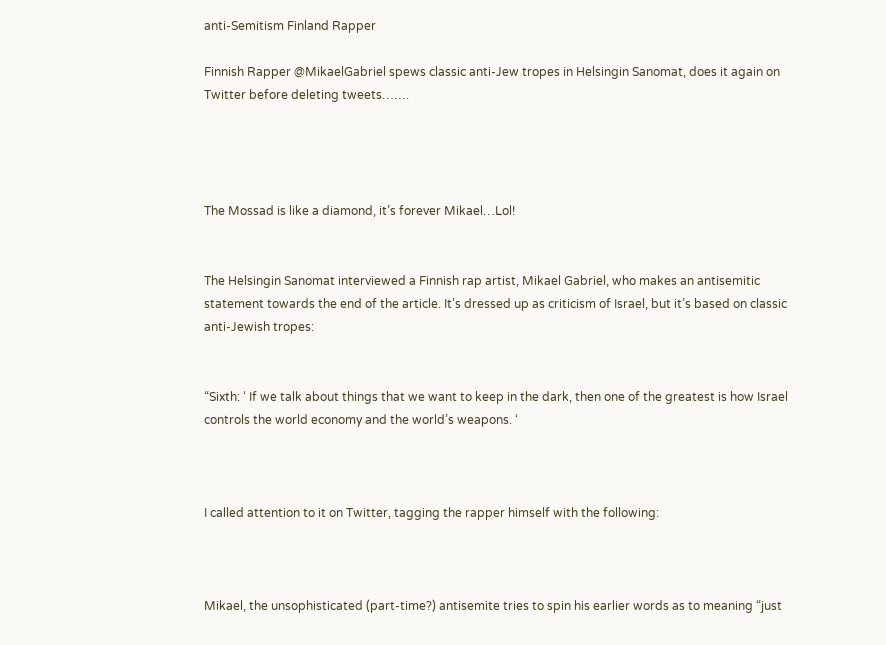anti-Semitism Finland Rapper

Finnish Rapper @MikaelGabriel spews classic anti-Jew tropes in Helsingin Sanomat, does it again on Twitter before deleting tweets…….




The Mossad is like a diamond, it’s forever Mikael…Lol!


The Helsingin Sanomat interviewed a Finnish rap artist, Mikael Gabriel, who makes an antisemitic statement towards the end of the article. It’s dressed up as criticism of Israel, but it’s based on classic anti-Jewish tropes:


“Sixth: ‘ If we talk about things that we want to keep in the dark, then one of the greatest is how Israel controls the world economy and the world’s weapons. ‘



I called attention to it on Twitter, tagging the rapper himself with the following:



Mikael, the unsophisticated (part-time?) antisemite tries to spin his earlier words as to meaning “just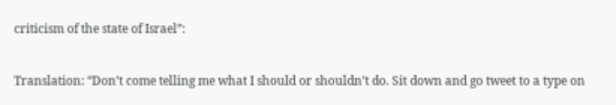criticism of the state of Israel”:


Translation: “Don’t come telling me what I should or shouldn’t do. Sit down and go tweet to a type on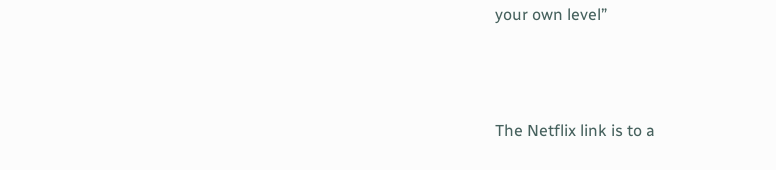your own level”



The Netflix link is to a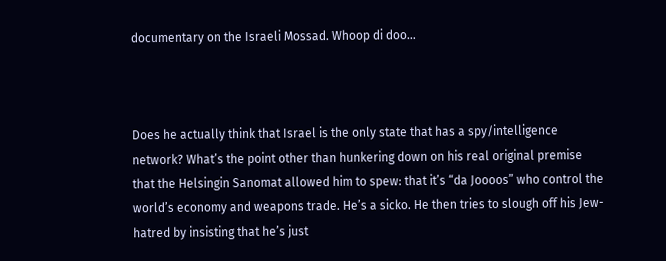documentary on the Israeli Mossad. Whoop di doo…



Does he actually think that Israel is the only state that has a spy/intelligence network? What’s the point other than hunkering down on his real original premise that the Helsingin Sanomat allowed him to spew: that it’s “da Joooos” who control the world’s economy and weapons trade. He’s a sicko. He then tries to slough off his Jew-hatred by insisting that he’s just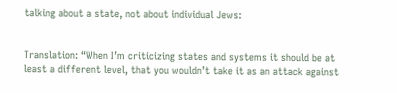talking about a state, not about individual Jews:


Translation: “When I’m criticizing states and systems it should be at least a different level, that you wouldn’t take it as an attack against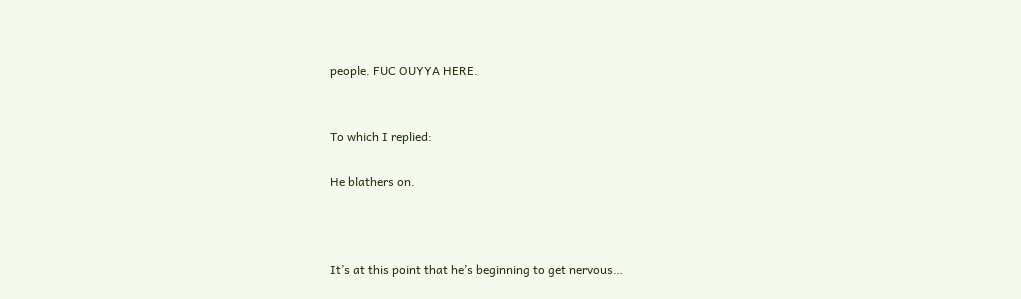people. FUC OUYYA HERE.


To which I replied:

He blathers on.



It’s at this point that he’s beginning to get nervous…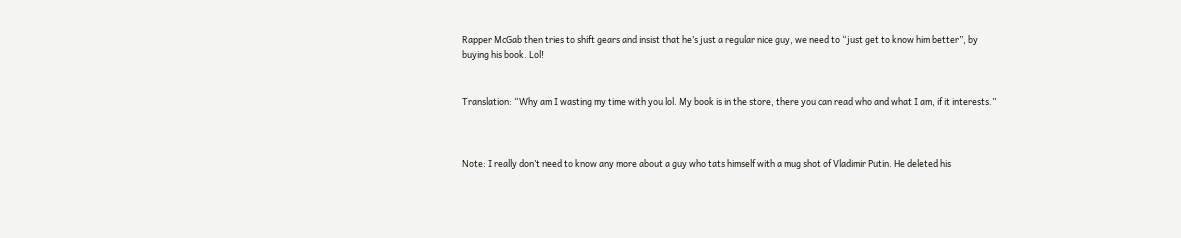Rapper McGab then tries to shift gears and insist that he’s just a regular nice guy, we need to “just get to know him better”, by buying his book. Lol!


Translation: “Why am I wasting my time with you lol. My book is in the store, there you can read who and what I am, if it interests.”



Note: I really don’t need to know any more about a guy who tats himself with a mug shot of Vladimir Putin. He deleted his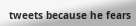tweets because he fears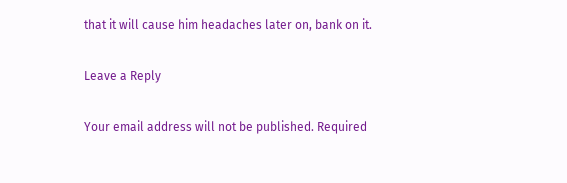that it will cause him headaches later on, bank on it.

Leave a Reply

Your email address will not be published. Required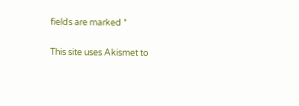fields are marked *

This site uses Akismet to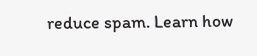reduce spam. Learn how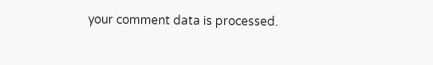your comment data is processed.